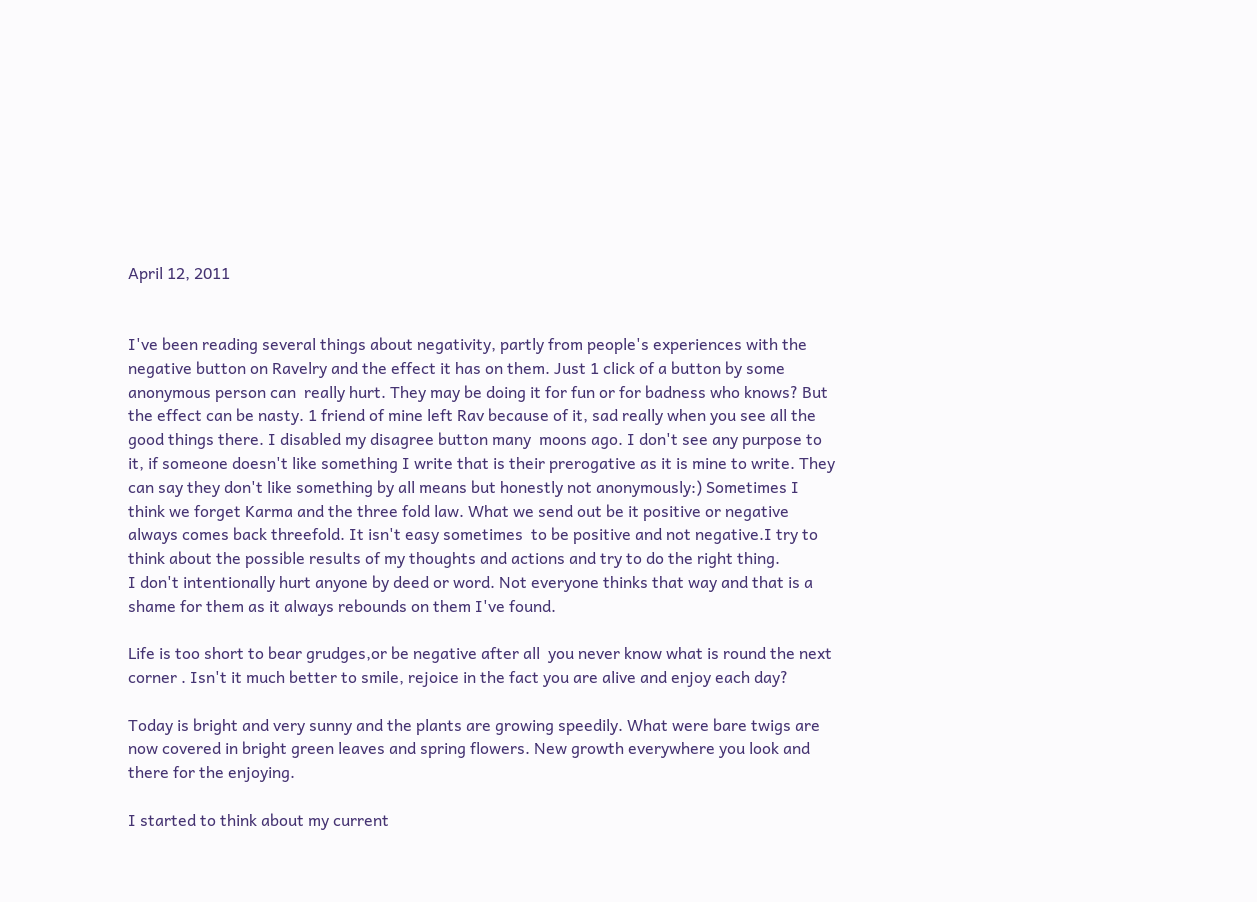April 12, 2011


I've been reading several things about negativity, partly from people's experiences with the negative button on Ravelry and the effect it has on them. Just 1 click of a button by some anonymous person can  really hurt. They may be doing it for fun or for badness who knows? But the effect can be nasty. 1 friend of mine left Rav because of it, sad really when you see all the good things there. I disabled my disagree button many  moons ago. I don't see any purpose to it, if someone doesn't like something I write that is their prerogative as it is mine to write. They can say they don't like something by all means but honestly not anonymously:) Sometimes I think we forget Karma and the three fold law. What we send out be it positive or negative always comes back threefold. It isn't easy sometimes  to be positive and not negative.I try to  think about the possible results of my thoughts and actions and try to do the right thing.
I don't intentionally hurt anyone by deed or word. Not everyone thinks that way and that is a shame for them as it always rebounds on them I've found.

Life is too short to bear grudges,or be negative after all  you never know what is round the next corner . Isn't it much better to smile, rejoice in the fact you are alive and enjoy each day?

Today is bright and very sunny and the plants are growing speedily. What were bare twigs are now covered in bright green leaves and spring flowers. New growth everywhere you look and there for the enjoying.

I started to think about my current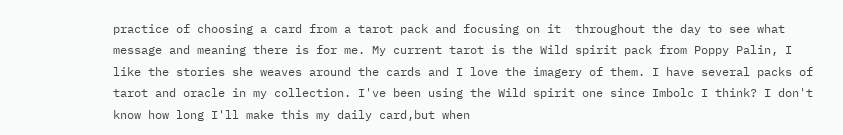practice of choosing a card from a tarot pack and focusing on it  throughout the day to see what message and meaning there is for me. My current tarot is the Wild spirit pack from Poppy Palin, I like the stories she weaves around the cards and I love the imagery of them. I have several packs of tarot and oracle in my collection. I've been using the Wild spirit one since Imbolc I think? I don't know how long I'll make this my daily card,but when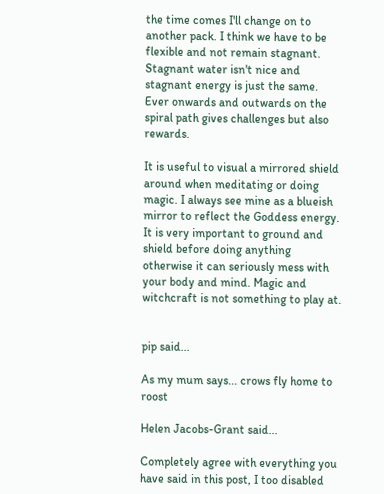the time comes I'll change on to another pack. I think we have to be flexible and not remain stagnant. Stagnant water isn't nice and stagnant energy is just the same. Ever onwards and outwards on the spiral path gives challenges but also rewards.

It is useful to visual a mirrored shield around when meditating or doing magic. I always see mine as a blueish mirror to reflect the Goddess energy. It is very important to ground and shield before doing anything otherwise it can seriously mess with your body and mind. Magic and witchcraft is not something to play at.


pip said...

As my mum says... crows fly home to roost

Helen Jacobs-Grant said...

Completely agree with everything you have said in this post, I too disabled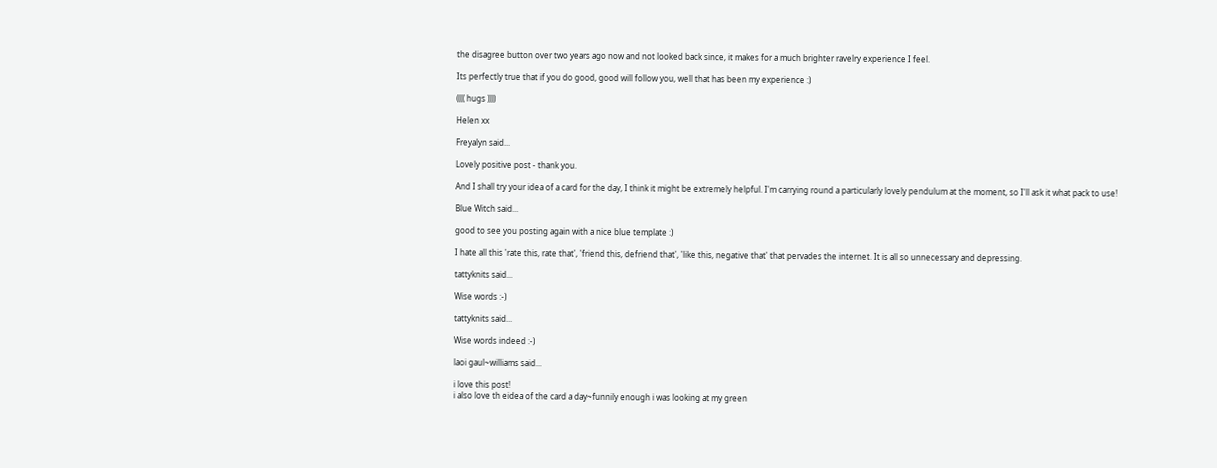the disagree button over two years ago now and not looked back since, it makes for a much brighter ravelry experience I feel.

Its perfectly true that if you do good, good will follow you, well that has been my experience :)

(((( hugs ))))

Helen xx

Freyalyn said...

Lovely positive post - thank you.

And I shall try your idea of a card for the day, I think it might be extremely helpful. I'm carrying round a particularly lovely pendulum at the moment, so I'll ask it what pack to use!

Blue Witch said...

good to see you posting again with a nice blue template :)

I hate all this 'rate this, rate that', 'friend this, defriend that', 'like this, negative that' that pervades the internet. It is all so unnecessary and depressing.

tattyknits said...

Wise words :-)

tattyknits said...

Wise words indeed :-)

laoi gaul~williams said...

i love this post!
i also love th eidea of the card a day~funnily enough i was looking at my green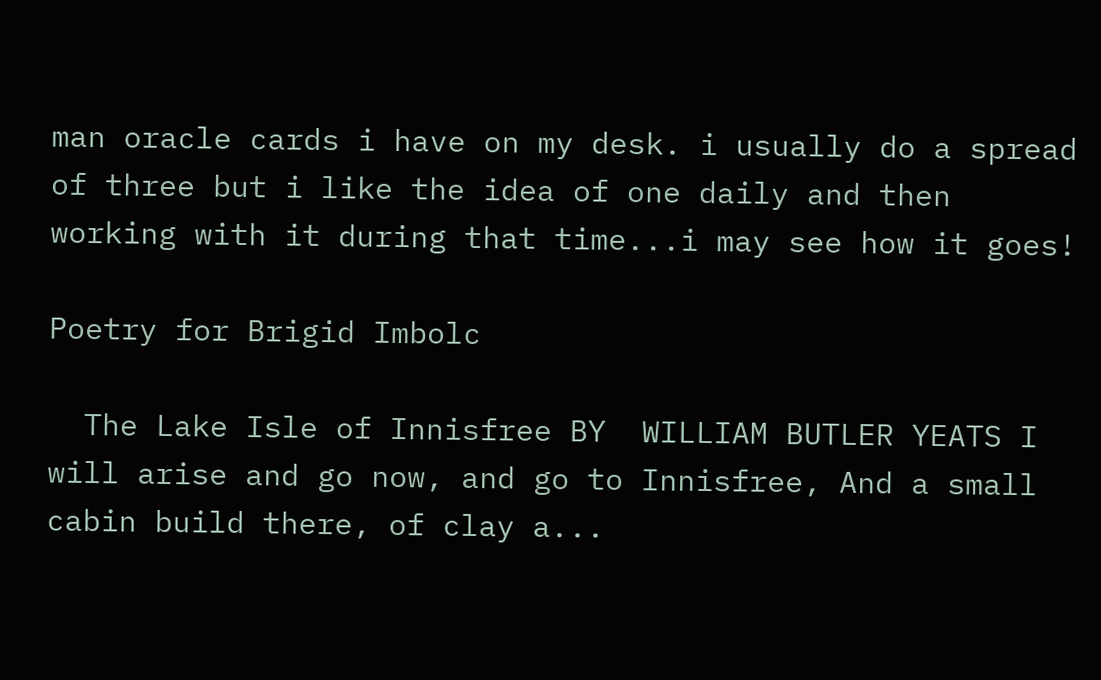man oracle cards i have on my desk. i usually do a spread of three but i like the idea of one daily and then working with it during that time...i may see how it goes!

Poetry for Brigid Imbolc

  The Lake Isle of Innisfree BY  WILLIAM BUTLER YEATS I will arise and go now, and go to Innisfree, And a small cabin build there, of clay a...